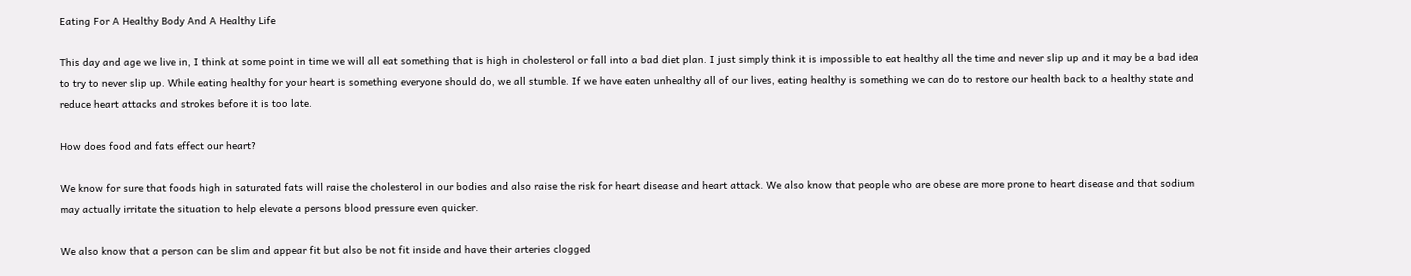Eating For A Healthy Body And A Healthy Life

This day and age we live in, I think at some point in time we will all eat something that is high in cholesterol or fall into a bad diet plan. I just simply think it is impossible to eat healthy all the time and never slip up and it may be a bad idea to try to never slip up. While eating healthy for your heart is something everyone should do, we all stumble. If we have eaten unhealthy all of our lives, eating healthy is something we can do to restore our health back to a healthy state and reduce heart attacks and strokes before it is too late.

How does food and fats effect our heart?

We know for sure that foods high in saturated fats will raise the cholesterol in our bodies and also raise the risk for heart disease and heart attack. We also know that people who are obese are more prone to heart disease and that sodium may actually irritate the situation to help elevate a persons blood pressure even quicker.

We also know that a person can be slim and appear fit but also be not fit inside and have their arteries clogged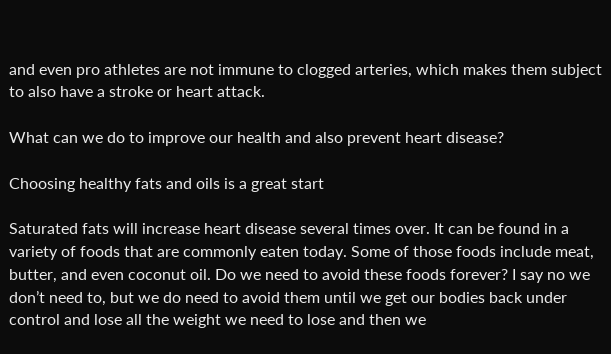and even pro athletes are not immune to clogged arteries, which makes them subject to also have a stroke or heart attack.

What can we do to improve our health and also prevent heart disease?

Choosing healthy fats and oils is a great start

Saturated fats will increase heart disease several times over. It can be found in a variety of foods that are commonly eaten today. Some of those foods include meat, butter, and even coconut oil. Do we need to avoid these foods forever? I say no we don’t need to, but we do need to avoid them until we get our bodies back under control and lose all the weight we need to lose and then we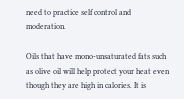need to practice self control and moderation.

Oils that have mono-unsaturated fats such as olive oil will help protect your heat even though they are high in calories. It is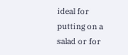ideal for putting on a salad or for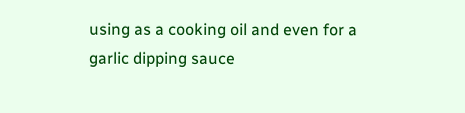using as a cooking oil and even for a garlic dipping sauce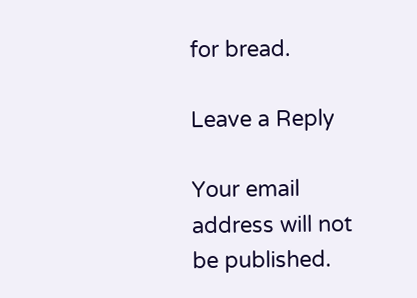for bread.

Leave a Reply

Your email address will not be published.